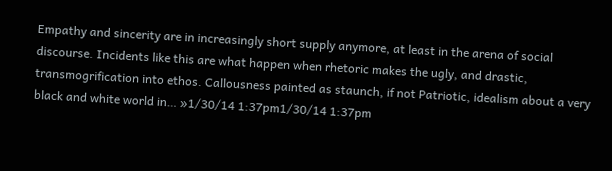Empathy and sincerity are in increasingly short supply anymore, at least in the arena of social discourse. Incidents like this are what happen when rhetoric makes the ugly, and drastic, transmogrification into ethos. Callousness painted as staunch, if not Patriotic, idealism about a very black and white world in… »1/30/14 1:37pm1/30/14 1:37pm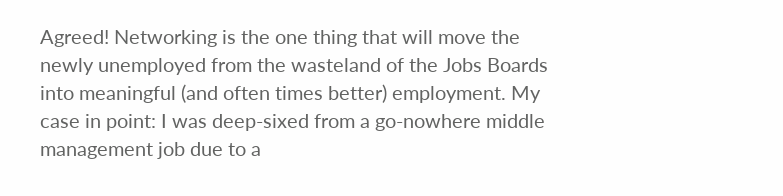Agreed! Networking is the one thing that will move the newly unemployed from the wasteland of the Jobs Boards into meaningful (and often times better) employment. My case in point: I was deep-sixed from a go-nowhere middle management job due to a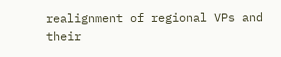realignment of regional VPs and their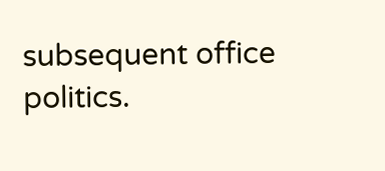subsequent office politics.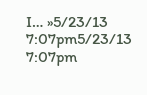I… »5/23/13 7:07pm5/23/13 7:07pm